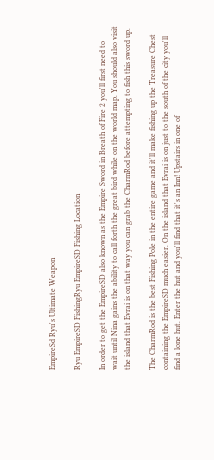EmpireSd Ryu's Ultimate Weapon

Ryu EmpireSD FishingRyu EmpireSD Fishing Location

In order to get the EmpireSD also known as the Empire Sword in Breath of Fire 2 you'll first need to wait until Nina gains the ability to call forth the great bird while on the world map. You should also visit the island that Evrai is on that way you can grab the CharmRod before attempting to fish this sword up.

The CharmRod is the best Fishing Pole in the entire game and it'll make fishing up the Treasure Chest containing the EmpireSD much easier. On the island that Evrai is on just to the south of the city you'll find a lone hut. Enter the hut and you'll find that it's an Inn! Upstairs in one of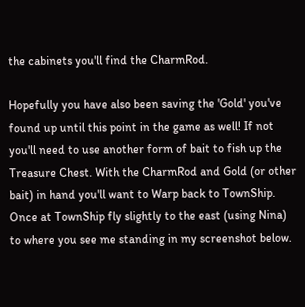the cabinets you'll find the CharmRod.

Hopefully you have also been saving the 'Gold' you've found up until this point in the game as well! If not you'll need to use another form of bait to fish up the Treasure Chest. With the CharmRod and Gold (or other bait) in hand you'll want to Warp back to TownShip. Once at TownShip fly slightly to the east (using Nina) to where you see me standing in my screenshot below.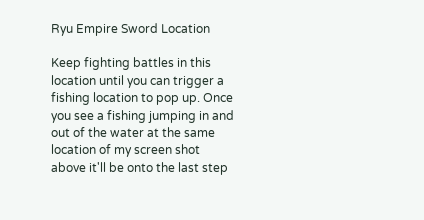Ryu Empire Sword Location

Keep fighting battles in this location until you can trigger a fishing location to pop up. Once you see a fishing jumping in and out of the water at the same location of my screen shot above it'll be onto the last step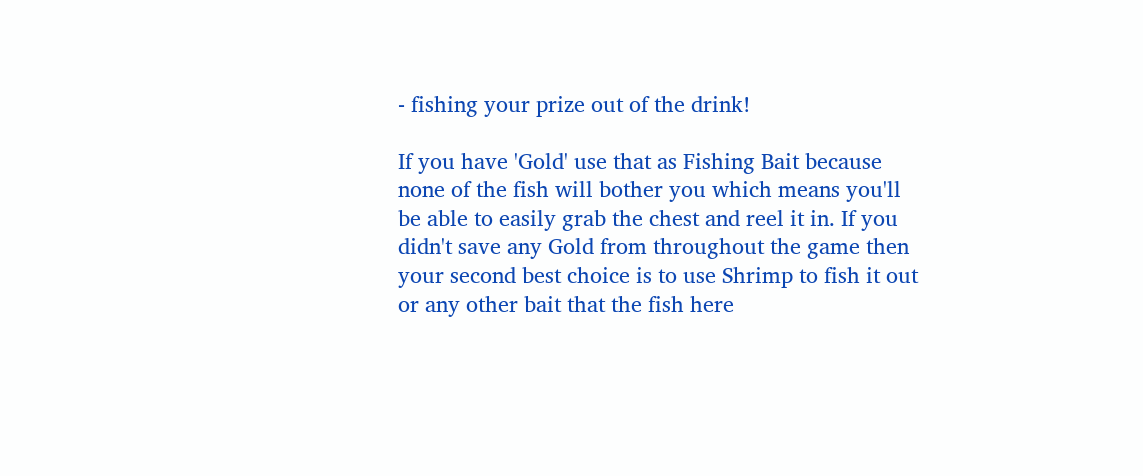- fishing your prize out of the drink!

If you have 'Gold' use that as Fishing Bait because none of the fish will bother you which means you'll be able to easily grab the chest and reel it in. If you didn't save any Gold from throughout the game then your second best choice is to use Shrimp to fish it out or any other bait that the fish here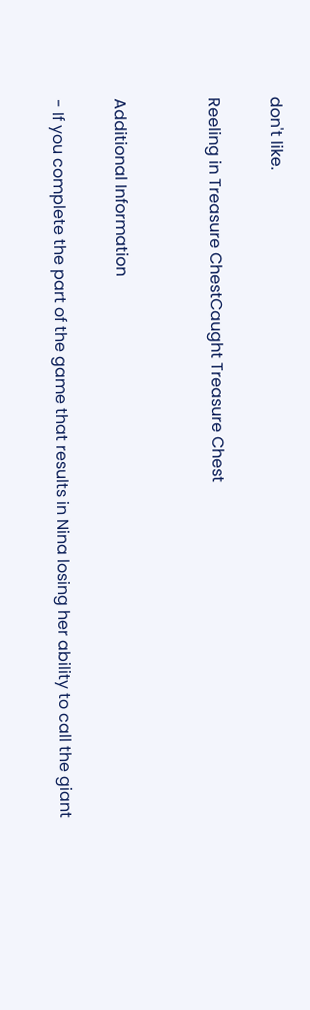don't like.

Reeling in Treasure ChestCaught Treasure Chest


Additional Information

- If you complete the part of the game that results in Nina losing her ability to call the giant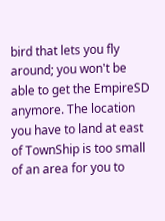bird that lets you fly around; you won't be able to get the EmpireSD anymore. The location you have to land at east of TownShip is too small of an area for you to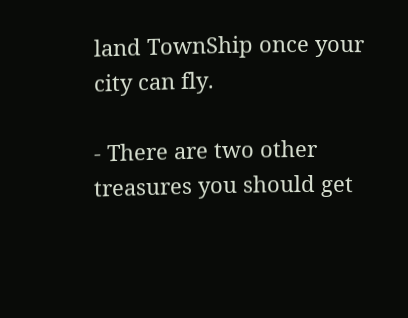land TownShip once your city can fly.

- There are two other treasures you should get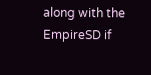along with the EmpireSD if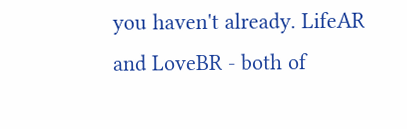you haven't already. LifeAR and LoveBR - both of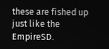these are fished up just like the EmpireSD.